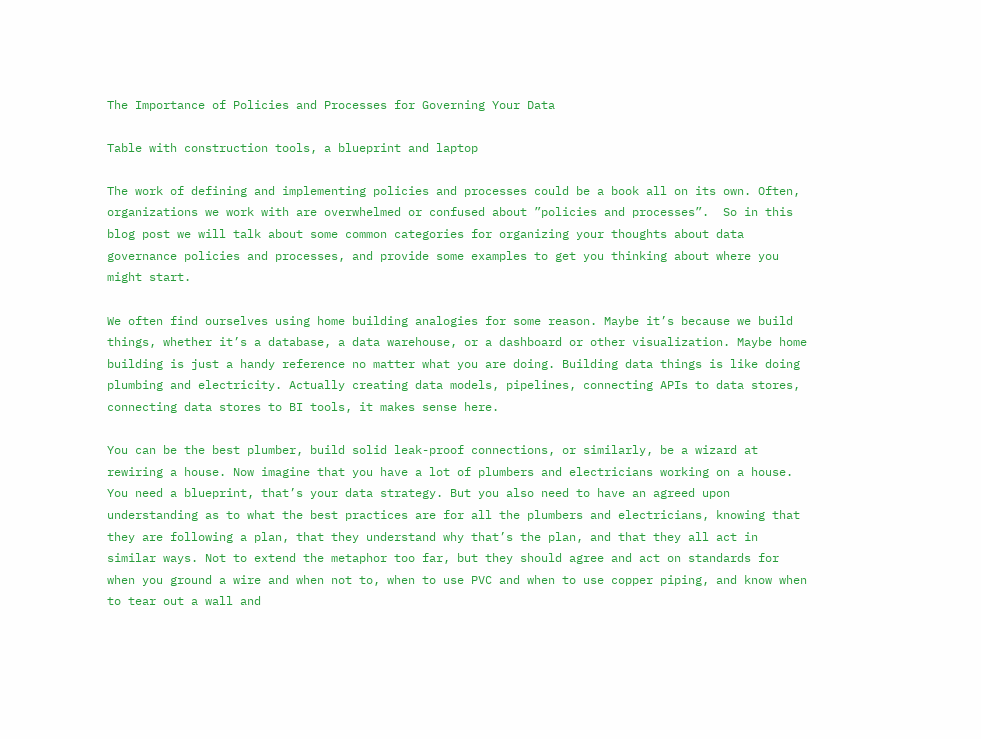The Importance of Policies and Processes for Governing Your Data

Table with construction tools, a blueprint and laptop

The work of defining and implementing policies and processes could be a book all on its own. Often, organizations we work with are overwhelmed or confused about ”policies and processes”.  So in this blog post we will talk about some common categories for organizing your thoughts about data governance policies and processes, and provide some examples to get you thinking about where you might start.

We often find ourselves using home building analogies for some reason. Maybe it’s because we build things, whether it’s a database, a data warehouse, or a dashboard or other visualization. Maybe home building is just a handy reference no matter what you are doing. Building data things is like doing plumbing and electricity. Actually creating data models, pipelines, connecting APIs to data stores, connecting data stores to BI tools, it makes sense here.

You can be the best plumber, build solid leak-proof connections, or similarly, be a wizard at rewiring a house. Now imagine that you have a lot of plumbers and electricians working on a house. You need a blueprint, that’s your data strategy. But you also need to have an agreed upon understanding as to what the best practices are for all the plumbers and electricians, knowing that they are following a plan, that they understand why that’s the plan, and that they all act in similar ways. Not to extend the metaphor too far, but they should agree and act on standards for when you ground a wire and when not to, when to use PVC and when to use copper piping, and know when to tear out a wall and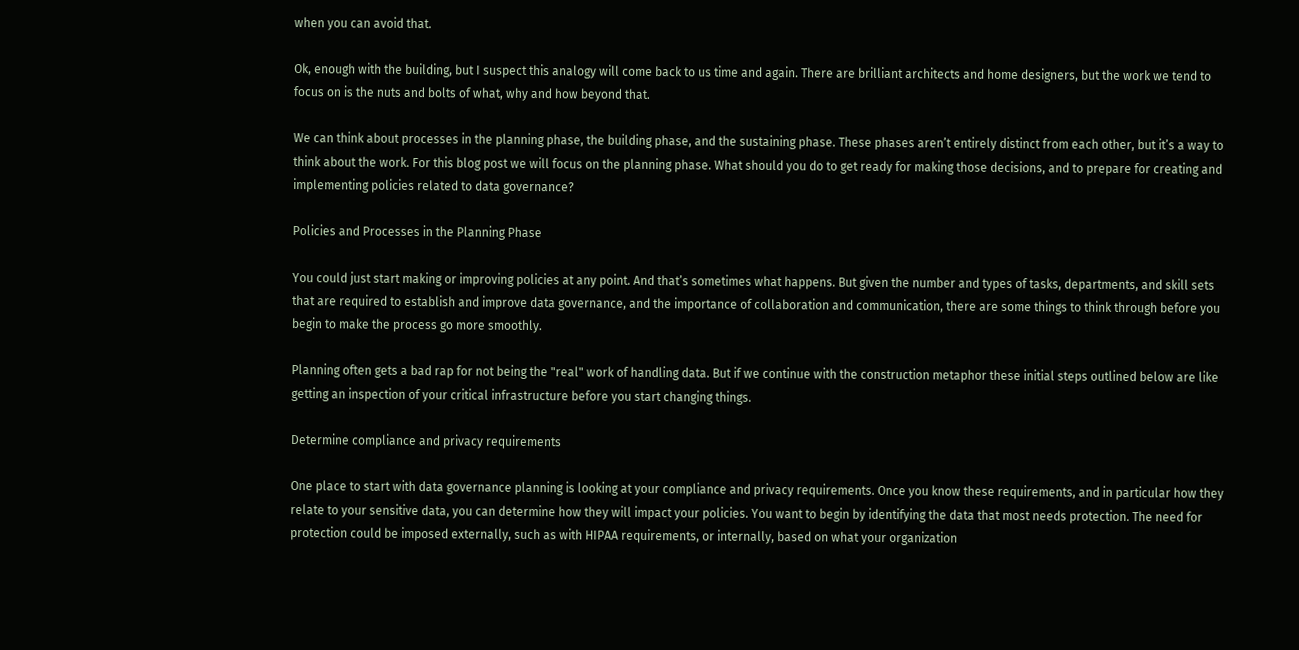when you can avoid that.

Ok, enough with the building, but I suspect this analogy will come back to us time and again. There are brilliant architects and home designers, but the work we tend to focus on is the nuts and bolts of what, why and how beyond that.

We can think about processes in the planning phase, the building phase, and the sustaining phase. These phases aren’t entirely distinct from each other, but it’s a way to think about the work. For this blog post we will focus on the planning phase. What should you do to get ready for making those decisions, and to prepare for creating and implementing policies related to data governance?

Policies and Processes in the Planning Phase

You could just start making or improving policies at any point. And that’s sometimes what happens. But given the number and types of tasks, departments, and skill sets that are required to establish and improve data governance, and the importance of collaboration and communication, there are some things to think through before you begin to make the process go more smoothly.

Planning often gets a bad rap for not being the "real" work of handling data. But if we continue with the construction metaphor these initial steps outlined below are like getting an inspection of your critical infrastructure before you start changing things.

Determine compliance and privacy requirements

One place to start with data governance planning is looking at your compliance and privacy requirements. Once you know these requirements, and in particular how they relate to your sensitive data, you can determine how they will impact your policies. You want to begin by identifying the data that most needs protection. The need for protection could be imposed externally, such as with HIPAA requirements, or internally, based on what your organization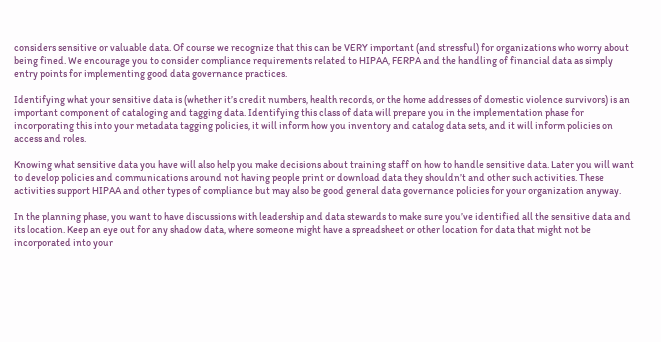considers sensitive or valuable data. Of course we recognize that this can be VERY important (and stressful) for organizations who worry about being fined. We encourage you to consider compliance requirements related to HIPAA, FERPA and the handling of financial data as simply entry points for implementing good data governance practices.

Identifying what your sensitive data is (whether it’s credit numbers, health records, or the home addresses of domestic violence survivors) is an important component of cataloging and tagging data. Identifying this class of data will prepare you in the implementation phase for incorporating this into your metadata tagging policies, it will inform how you inventory and catalog data sets, and it will inform policies on access and roles.

Knowing what sensitive data you have will also help you make decisions about training staff on how to handle sensitive data. Later you will want to develop policies and communications around not having people print or download data they shouldn’t and other such activities. These activities support HIPAA and other types of compliance but may also be good general data governance policies for your organization anyway.

In the planning phase, you want to have discussions with leadership and data stewards to make sure you’ve identified all the sensitive data and its location. Keep an eye out for any shadow data, where someone might have a spreadsheet or other location for data that might not be incorporated into your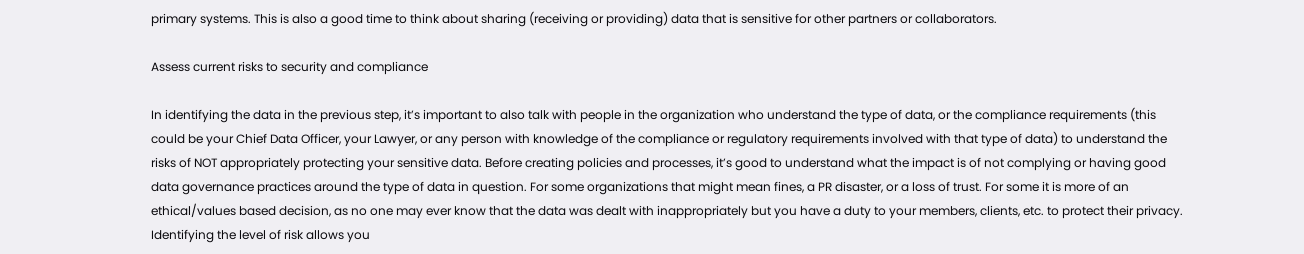primary systems. This is also a good time to think about sharing (receiving or providing) data that is sensitive for other partners or collaborators.

Assess current risks to security and compliance

In identifying the data in the previous step, it’s important to also talk with people in the organization who understand the type of data, or the compliance requirements (this could be your Chief Data Officer, your Lawyer, or any person with knowledge of the compliance or regulatory requirements involved with that type of data) to understand the risks of NOT appropriately protecting your sensitive data. Before creating policies and processes, it’s good to understand what the impact is of not complying or having good data governance practices around the type of data in question. For some organizations that might mean fines, a PR disaster, or a loss of trust. For some it is more of an ethical/values based decision, as no one may ever know that the data was dealt with inappropriately but you have a duty to your members, clients, etc. to protect their privacy. Identifying the level of risk allows you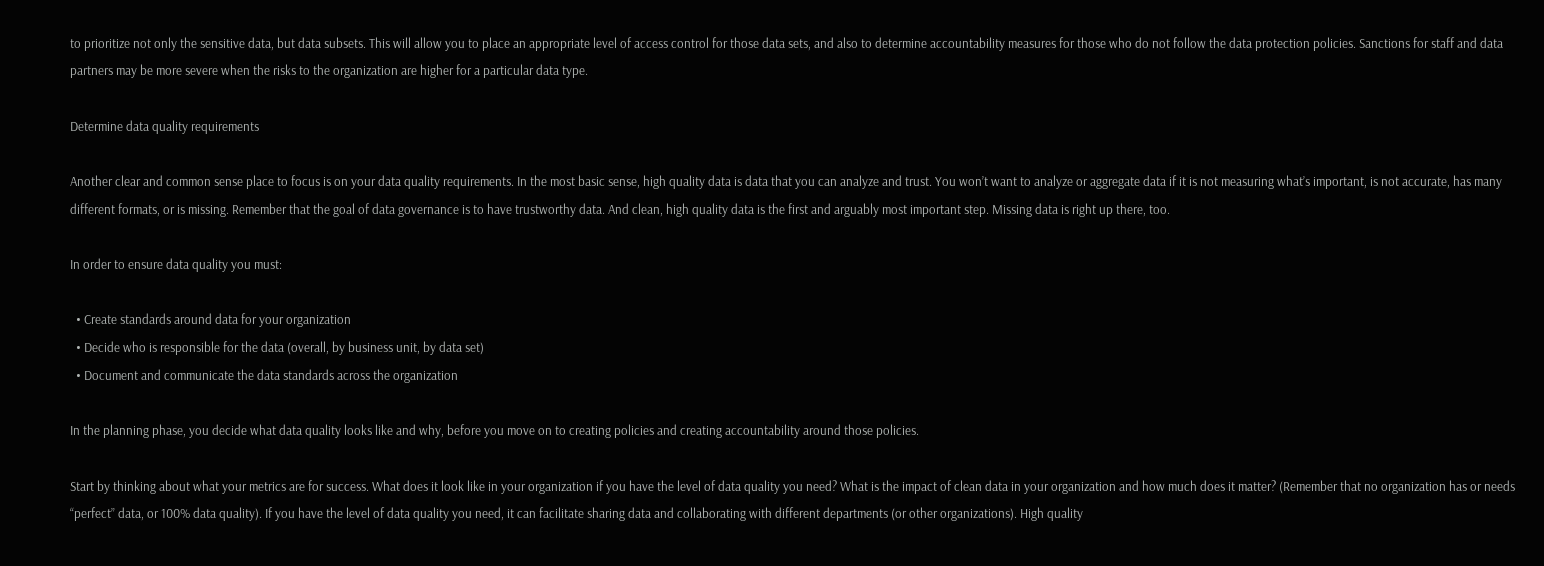to prioritize not only the sensitive data, but data subsets. This will allow you to place an appropriate level of access control for those data sets, and also to determine accountability measures for those who do not follow the data protection policies. Sanctions for staff and data partners may be more severe when the risks to the organization are higher for a particular data type.

Determine data quality requirements

Another clear and common sense place to focus is on your data quality requirements. In the most basic sense, high quality data is data that you can analyze and trust. You won’t want to analyze or aggregate data if it is not measuring what’s important, is not accurate, has many different formats, or is missing. Remember that the goal of data governance is to have trustworthy data. And clean, high quality data is the first and arguably most important step. Missing data is right up there, too.

In order to ensure data quality you must:

  • Create standards around data for your organization
  • Decide who is responsible for the data (overall, by business unit, by data set)
  • Document and communicate the data standards across the organization

In the planning phase, you decide what data quality looks like and why, before you move on to creating policies and creating accountability around those policies.

Start by thinking about what your metrics are for success. What does it look like in your organization if you have the level of data quality you need? What is the impact of clean data in your organization and how much does it matter? (Remember that no organization has or needs “perfect” data, or 100% data quality). If you have the level of data quality you need, it can facilitate sharing data and collaborating with different departments (or other organizations). High quality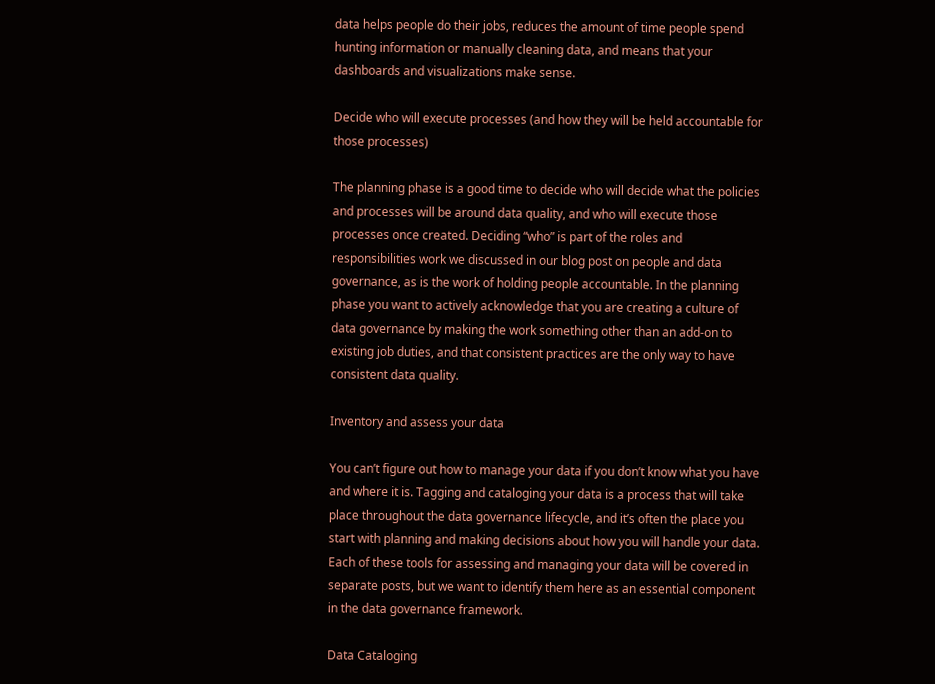data helps people do their jobs, reduces the amount of time people spend hunting information or manually cleaning data, and means that your dashboards and visualizations make sense.

Decide who will execute processes (and how they will be held accountable for those processes)

The planning phase is a good time to decide who will decide what the policies and processes will be around data quality, and who will execute those processes once created. Deciding “who” is part of the roles and responsibilities work we discussed in our blog post on people and data governance, as is the work of holding people accountable. In the planning phase you want to actively acknowledge that you are creating a culture of data governance by making the work something other than an add-on to existing job duties, and that consistent practices are the only way to have consistent data quality.

Inventory and assess your data

You can’t figure out how to manage your data if you don’t know what you have and where it is. Tagging and cataloging your data is a process that will take place throughout the data governance lifecycle, and it’s often the place you start with planning and making decisions about how you will handle your data. Each of these tools for assessing and managing your data will be covered in separate posts, but we want to identify them here as an essential component in the data governance framework.

Data Cataloging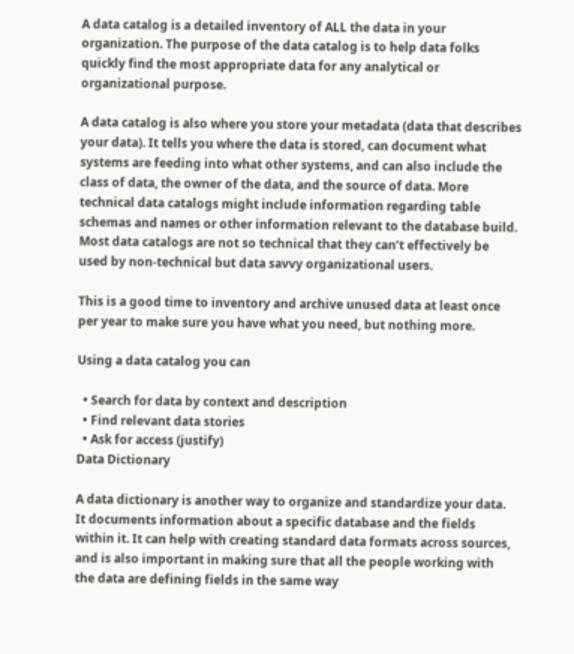A data catalog is a detailed inventory of ALL the data in your organization. The purpose of the data catalog is to help data folks quickly find the most appropriate data for any analytical or organizational purpose.

A data catalog is also where you store your metadata (data that describes your data). It tells you where the data is stored, can document what systems are feeding into what other systems, and can also include the class of data, the owner of the data, and the source of data. More technical data catalogs might include information regarding table schemas and names or other information relevant to the database build. Most data catalogs are not so technical that they can’t effectively be used by non-technical but data savvy organizational users.

This is a good time to inventory and archive unused data at least once per year to make sure you have what you need, but nothing more.

Using a data catalog you can

  • Search for data by context and description
  • Find relevant data stories
  • Ask for access (justify)
Data Dictionary

A data dictionary is another way to organize and standardize your data. It documents information about a specific database and the fields within it. It can help with creating standard data formats across sources, and is also important in making sure that all the people working with the data are defining fields in the same way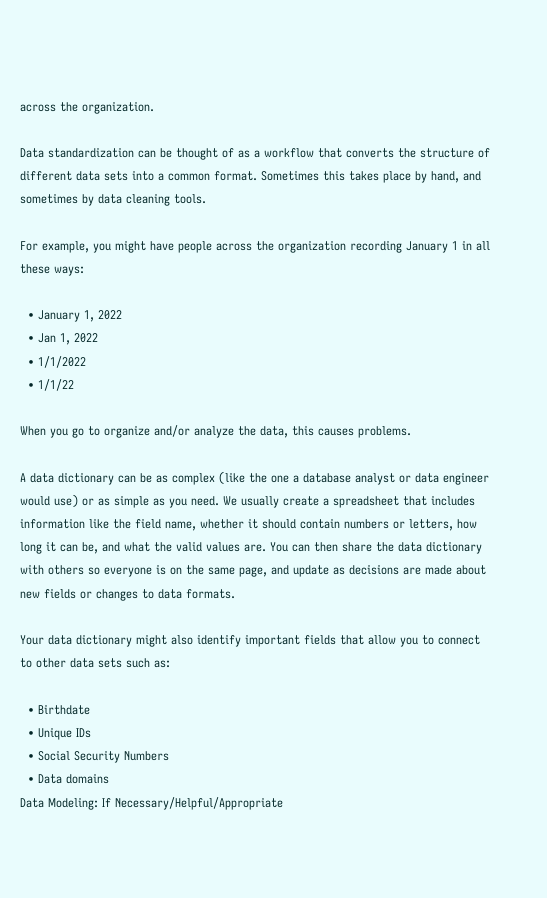across the organization.

Data standardization can be thought of as a workflow that converts the structure of different data sets into a common format. Sometimes this takes place by hand, and sometimes by data cleaning tools.

For example, you might have people across the organization recording January 1 in all these ways:

  • January 1, 2022
  • Jan 1, 2022
  • 1/1/2022
  • 1/1/22

When you go to organize and/or analyze the data, this causes problems.

A data dictionary can be as complex (like the one a database analyst or data engineer would use) or as simple as you need. We usually create a spreadsheet that includes information like the field name, whether it should contain numbers or letters, how long it can be, and what the valid values are. You can then share the data dictionary with others so everyone is on the same page, and update as decisions are made about new fields or changes to data formats.

Your data dictionary might also identify important fields that allow you to connect to other data sets such as:

  • Birthdate
  • Unique IDs
  • Social Security Numbers
  • Data domains
Data Modeling: If Necessary/Helpful/Appropriate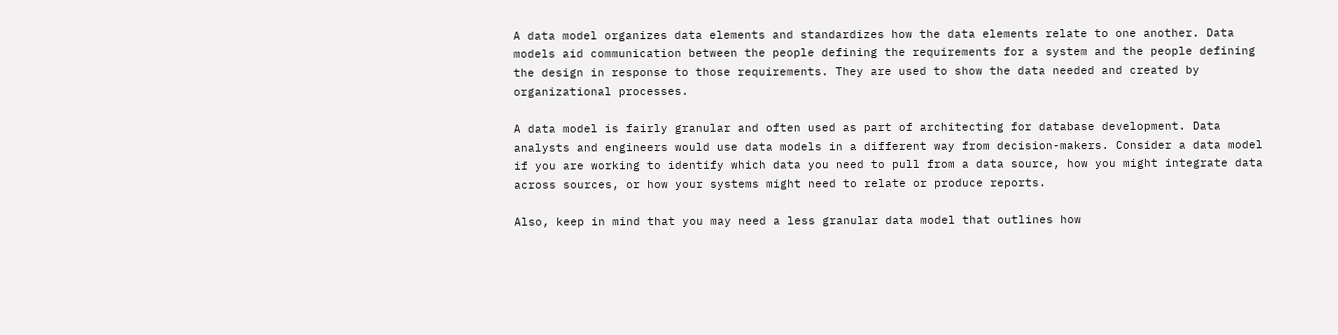A data model organizes data elements and standardizes how the data elements relate to one another. Data models aid communication between the people defining the requirements for a system and the people defining the design in response to those requirements. They are used to show the data needed and created by organizational processes.

A data model is fairly granular and often used as part of architecting for database development. Data analysts and engineers would use data models in a different way from decision-makers. Consider a data model if you are working to identify which data you need to pull from a data source, how you might integrate data across sources, or how your systems might need to relate or produce reports.

Also, keep in mind that you may need a less granular data model that outlines how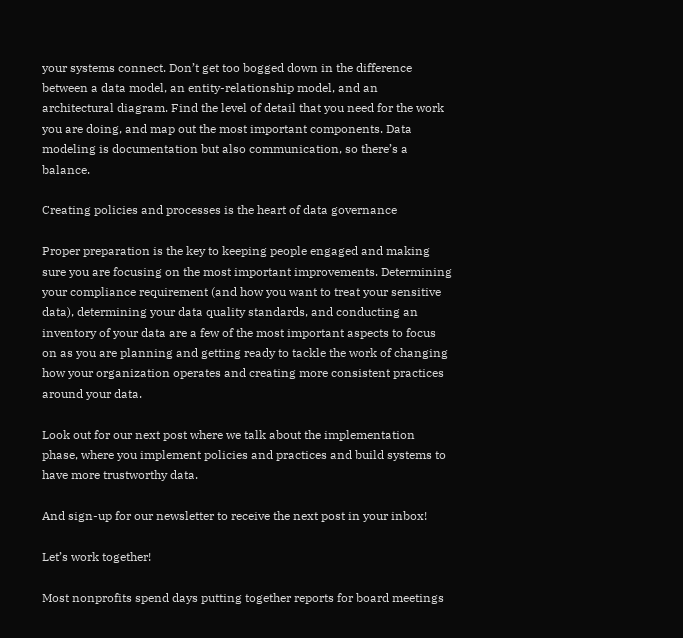your systems connect. Don’t get too bogged down in the difference between a data model, an entity-relationship model, and an architectural diagram. Find the level of detail that you need for the work you are doing, and map out the most important components. Data modeling is documentation but also communication, so there’s a balance.

Creating policies and processes is the heart of data governance

Proper preparation is the key to keeping people engaged and making sure you are focusing on the most important improvements. Determining your compliance requirement (and how you want to treat your sensitive data), determining your data quality standards, and conducting an inventory of your data are a few of the most important aspects to focus on as you are planning and getting ready to tackle the work of changing how your organization operates and creating more consistent practices around your data.

Look out for our next post where we talk about the implementation phase, where you implement policies and practices and build systems to have more trustworthy data.

And sign-up for our newsletter to receive the next post in your inbox!

Let’s work together!

Most nonprofits spend days putting together reports for board meetings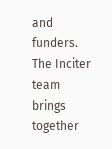and funders. The Inciter team brings together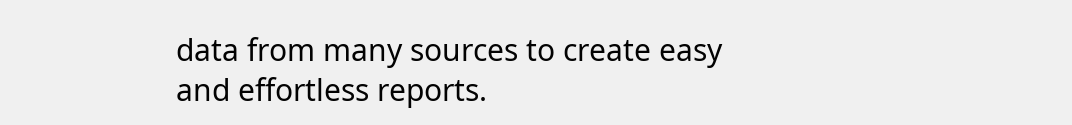data from many sources to create easy and effortless reports.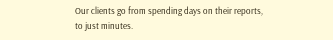Our clients go from spending days on their reports, to just minutes.